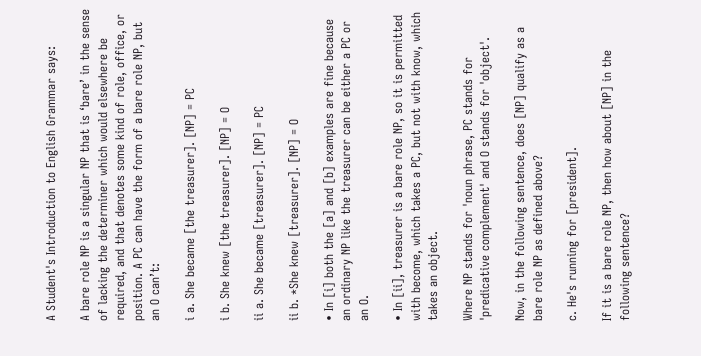A Student's Introduction to English Grammar says:

A bare role NP is a singular NP that is ‘bare’ in the sense of lacking the determiner which would elsewhere be required, and that denotes some kind of role, office, or position. A PC can have the form of a bare role NP, but an O can’t:

i a. She became [the treasurer]. [NP] = PC

i b. She knew [the treasurer]. [NP] = O

ii a. She became [treasurer]. [NP] = PC

ii b. *She knew [treasurer]. [NP] = O

• In [i] both the [a] and [b] examples are fine because an ordinary NP like the treasurer can be either a PC or an O.

• In [ii], treasurer is a bare role NP, so it is permitted with become, which takes a PC, but not with know, which takes an object.

Where NP stands for 'noun phrase, PC stands for 'predicative complement' and O stands for 'object'.

Now, in the following sentence, does [NP] qualify as a bare role NP as defined above?

c. He's running for [president].

If it is a bare role NP, then how about [NP] in the following sentence?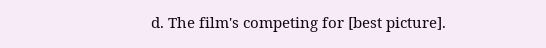d. The film's competing for [best picture].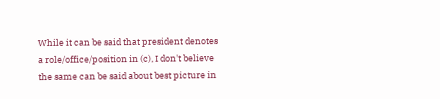While it can be said that president denotes a role/office/position in (c), I don't believe the same can be said about best picture in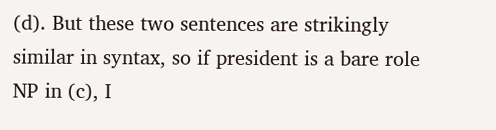(d). But these two sentences are strikingly similar in syntax, so if president is a bare role NP in (c), I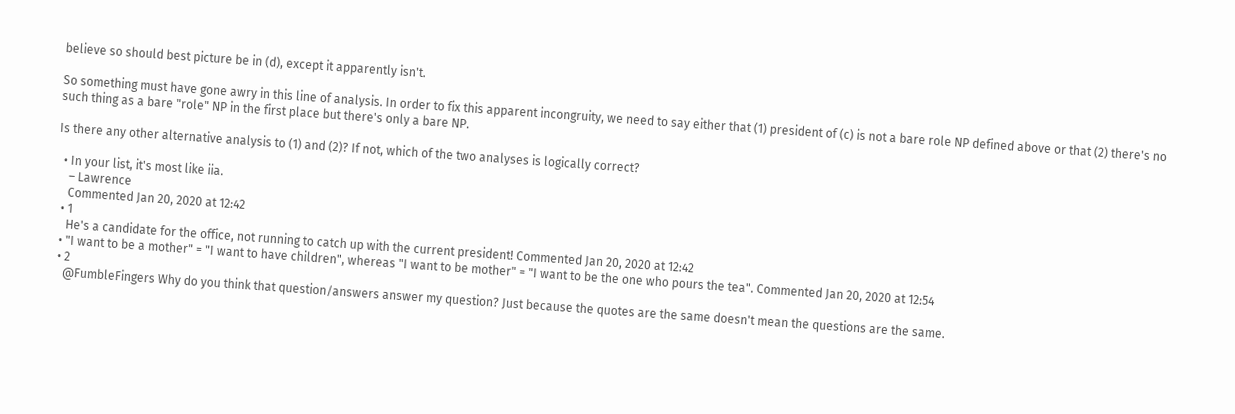believe so should best picture be in (d), except it apparently isn't.

So something must have gone awry in this line of analysis. In order to fix this apparent incongruity, we need to say either that (1) president of (c) is not a bare role NP defined above or that (2) there's no such thing as a bare "role" NP in the first place but there's only a bare NP.

Is there any other alternative analysis to (1) and (2)? If not, which of the two analyses is logically correct?

  • In your list, it's most like iia.
    – Lawrence
    Commented Jan 20, 2020 at 12:42
  • 1
    He's a candidate for the office, not running to catch up with the current president! Commented Jan 20, 2020 at 12:42
  • "I want to be a mother" = "I want to have children", whereas "I want to be mother" = "I want to be the one who pours the tea". Commented Jan 20, 2020 at 12:54
  • 2
    @FumbleFingers Why do you think that question/answers answer my question? Just because the quotes are the same doesn't mean the questions are the same.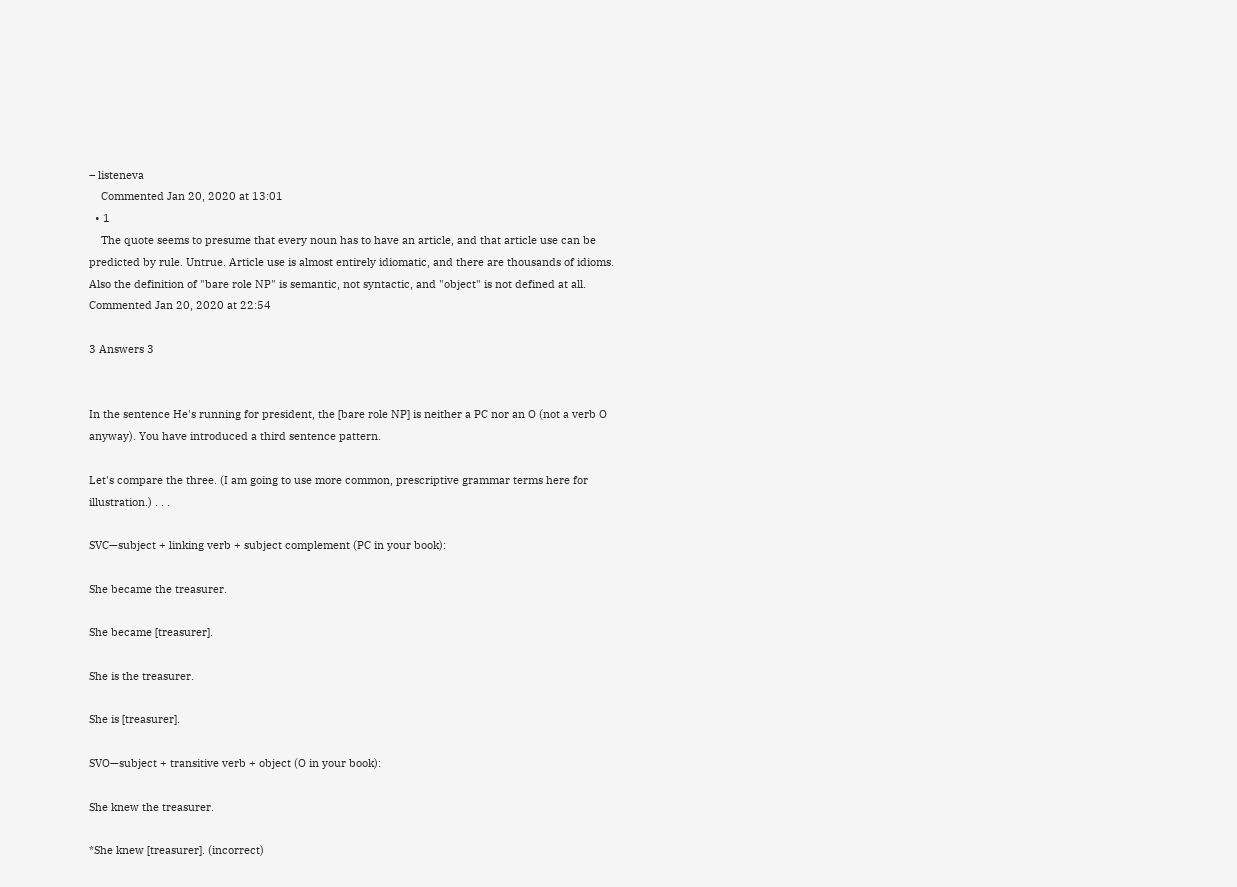– listeneva
    Commented Jan 20, 2020 at 13:01
  • 1
    The quote seems to presume that every noun has to have an article, and that article use can be predicted by rule. Untrue. Article use is almost entirely idiomatic, and there are thousands of idioms. Also the definition of "bare role NP" is semantic, not syntactic, and "object" is not defined at all. Commented Jan 20, 2020 at 22:54

3 Answers 3


In the sentence He's running for president, the [bare role NP] is neither a PC nor an O (not a verb O anyway). You have introduced a third sentence pattern.

Let's compare the three. (I am going to use more common, prescriptive grammar terms here for illustration.) . . .

SVC—subject + linking verb + subject complement (PC in your book):

She became the treasurer.

She became [treasurer].

She is the treasurer.

She is [treasurer].

SVO—subject + transitive verb + object (O in your book):

She knew the treasurer.

*She knew [treasurer]. (incorrect)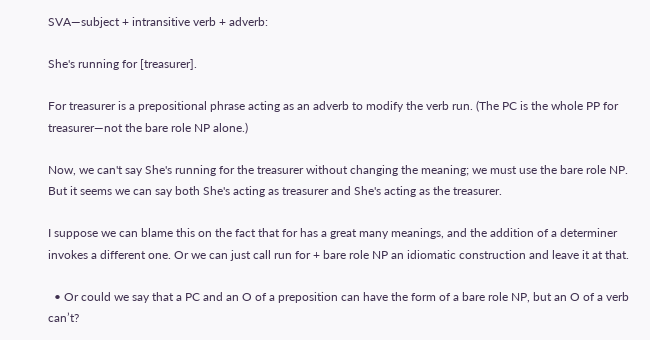SVA—subject + intransitive verb + adverb:

She's running for [treasurer].

For treasurer is a prepositional phrase acting as an adverb to modify the verb run. (The PC is the whole PP for treasurer—not the bare role NP alone.)

Now, we can't say She's running for the treasurer without changing the meaning; we must use the bare role NP. But it seems we can say both She's acting as treasurer and She's acting as the treasurer.

I suppose we can blame this on the fact that for has a great many meanings, and the addition of a determiner invokes a different one. Or we can just call run for + bare role NP an idiomatic construction and leave it at that.

  • Or could we say that a PC and an O of a preposition can have the form of a bare role NP, but an O of a verb can’t?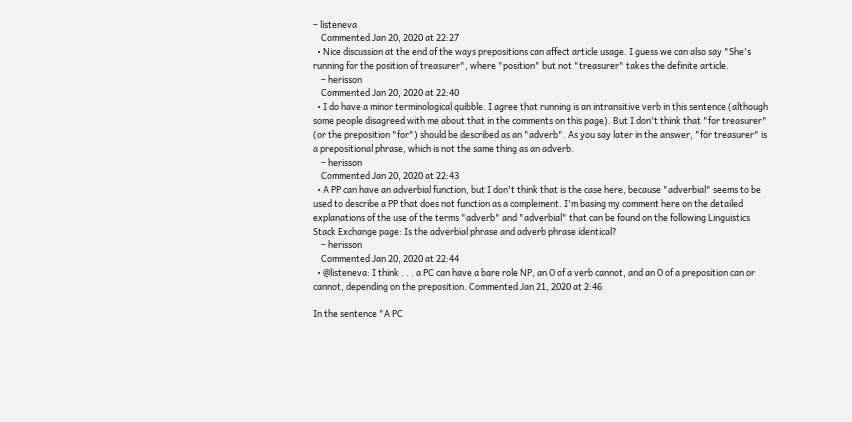– listeneva
    Commented Jan 20, 2020 at 22:27
  • Nice discussion at the end of the ways prepositions can affect article usage. I guess we can also say "She's running for the position of treasurer", where "position" but not "treasurer" takes the definite article.
    – herisson
    Commented Jan 20, 2020 at 22:40
  • I do have a minor terminological quibble. I agree that running is an intransitive verb in this sentence (although some people disagreed with me about that in the comments on this page). But I don't think that "for treasurer" (or the preposition "for") should be described as an "adverb". As you say later in the answer, "for treasurer" is a prepositional phrase, which is not the same thing as an adverb.
    – herisson
    Commented Jan 20, 2020 at 22:43
  • A PP can have an adverbial function, but I don't think that is the case here, because "adverbial" seems to be used to describe a PP that does not function as a complement. I'm basing my comment here on the detailed explanations of the use of the terms "adverb" and "adverbial" that can be found on the following Linguistics Stack Exchange page: Is the adverbial phrase and adverb phrase identical?
    – herisson
    Commented Jan 20, 2020 at 22:44
  • @listeneva: I think . . . a PC can have a bare role NP, an O of a verb cannot, and an O of a preposition can or cannot, depending on the preposition. Commented Jan 21, 2020 at 2:46

In the sentence "A PC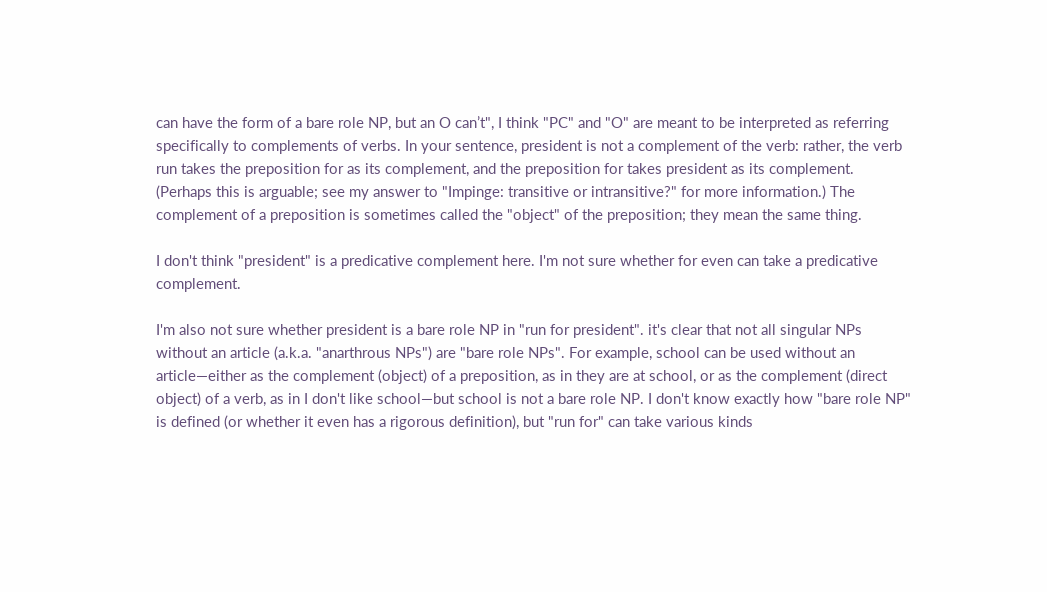can have the form of a bare role NP, but an O can’t", I think "PC" and "O" are meant to be interpreted as referring specifically to complements of verbs. In your sentence, president is not a complement of the verb: rather, the verb run takes the preposition for as its complement, and the preposition for takes president as its complement. (Perhaps this is arguable; see my answer to "Impinge: transitive or intransitive?" for more information.) The complement of a preposition is sometimes called the "object" of the preposition; they mean the same thing.

I don't think "president" is a predicative complement here. I'm not sure whether for even can take a predicative complement.

I'm also not sure whether president is a bare role NP in "run for president". it's clear that not all singular NPs without an article (a.k.a. "anarthrous NPs") are "bare role NPs". For example, school can be used without an article—either as the complement (object) of a preposition, as in they are at school, or as the complement (direct object) of a verb, as in I don't like school—but school is not a bare role NP. I don't know exactly how "bare role NP" is defined (or whether it even has a rigorous definition), but "run for" can take various kinds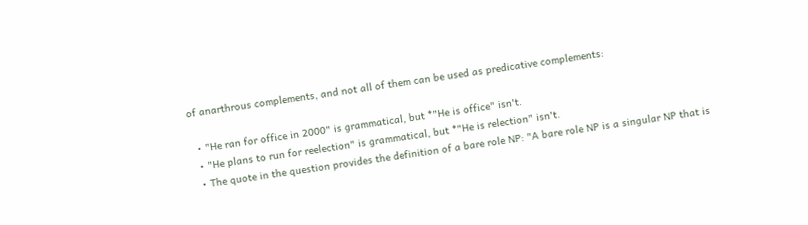of anarthrous complements, and not all of them can be used as predicative complements:

  • "He ran for office in 2000" is grammatical, but *"He is office" isn't.
  • "He plans to run for reelection" is grammatical, but *"He is relection" isn't.
  • The quote in the question provides the definition of a bare role NP: "A bare role NP is a singular NP that is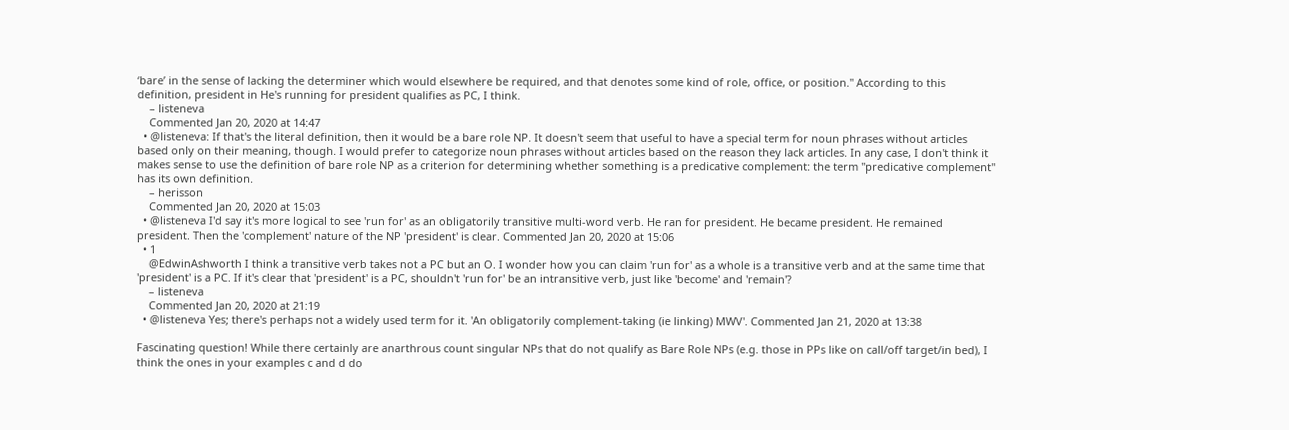‘bare’ in the sense of lacking the determiner which would elsewhere be required, and that denotes some kind of role, office, or position." According to this definition, president in He's running for president qualifies as PC, I think.
    – listeneva
    Commented Jan 20, 2020 at 14:47
  • @listeneva: If that's the literal definition, then it would be a bare role NP. It doesn't seem that useful to have a special term for noun phrases without articles based only on their meaning, though. I would prefer to categorize noun phrases without articles based on the reason they lack articles. In any case, I don't think it makes sense to use the definition of bare role NP as a criterion for determining whether something is a predicative complement: the term "predicative complement" has its own definition.
    – herisson
    Commented Jan 20, 2020 at 15:03
  • @listeneva I'd say it's more logical to see 'run for' as an obligatorily transitive multi-word verb. He ran for president. He became president. He remained president. Then the 'complement' nature of the NP 'president' is clear. Commented Jan 20, 2020 at 15:06
  • 1
    @EdwinAshworth I think a transitive verb takes not a PC but an O. I wonder how you can claim 'run for' as a whole is a transitive verb and at the same time that 'president' is a PC. If it's clear that 'president' is a PC, shouldn't 'run for' be an intransitive verb, just like 'become' and 'remain'?
    – listeneva
    Commented Jan 20, 2020 at 21:19
  • @listeneva Yes; there's perhaps not a widely used term for it. 'An obligatorily complement-taking (ie linking) MWV'. Commented Jan 21, 2020 at 13:38

Fascinating question! While there certainly are anarthrous count singular NPs that do not qualify as Bare Role NPs (e.g. those in PPs like on call/off target/in bed), I think the ones in your examples c and d do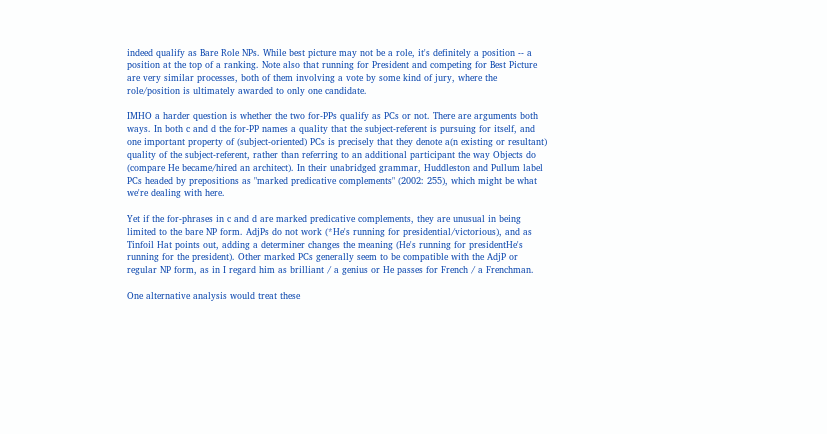indeed qualify as Bare Role NPs. While best picture may not be a role, it's definitely a position -- a position at the top of a ranking. Note also that running for President and competing for Best Picture are very similar processes, both of them involving a vote by some kind of jury, where the role/position is ultimately awarded to only one candidate.

IMHO a harder question is whether the two for-PPs qualify as PCs or not. There are arguments both ways. In both c and d the for-PP names a quality that the subject-referent is pursuing for itself, and one important property of (subject-oriented) PCs is precisely that they denote a(n existing or resultant) quality of the subject-referent, rather than referring to an additional participant the way Objects do (compare He became/hired an architect). In their unabridged grammar, Huddleston and Pullum label PCs headed by prepositions as "marked predicative complements" (2002: 255), which might be what we're dealing with here.

Yet if the for-phrases in c and d are marked predicative complements, they are unusual in being limited to the bare NP form. AdjPs do not work (*He's running for presidential/victorious), and as Tinfoil Hat points out, adding a determiner changes the meaning (He's running for presidentHe's running for the president). Other marked PCs generally seem to be compatible with the AdjP or regular NP form, as in I regard him as brilliant / a genius or He passes for French / a Frenchman.

One alternative analysis would treat these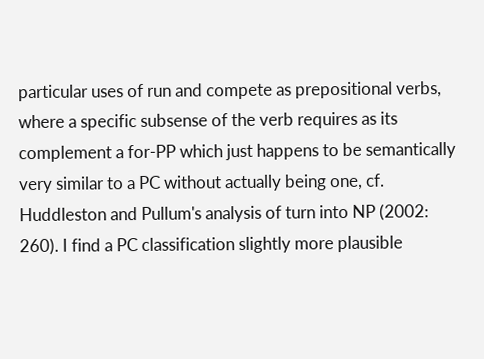particular uses of run and compete as prepositional verbs, where a specific subsense of the verb requires as its complement a for-PP which just happens to be semantically very similar to a PC without actually being one, cf. Huddleston and Pullum's analysis of turn into NP (2002: 260). I find a PC classification slightly more plausible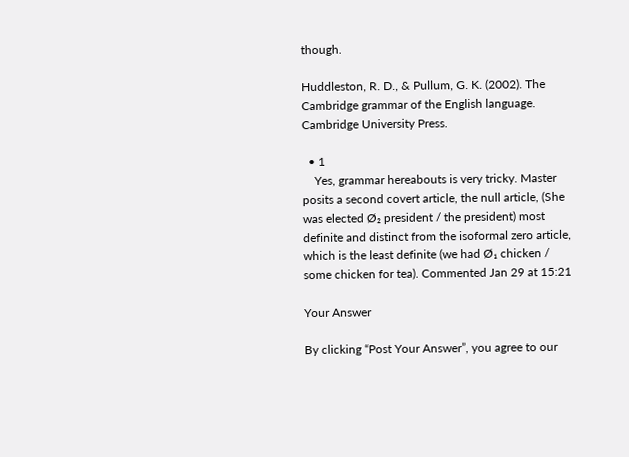though.

Huddleston, R. D., & Pullum, G. K. (2002). The Cambridge grammar of the English language. Cambridge University Press.

  • 1
    Yes, grammar hereabouts is very tricky. Master posits a second covert article, the null article, (She was elected Ø₂ president / the president) most definite and distinct from the isoformal zero article, which is the least definite (we had Ø₁ chicken / some chicken for tea). Commented Jan 29 at 15:21

Your Answer

By clicking “Post Your Answer”, you agree to our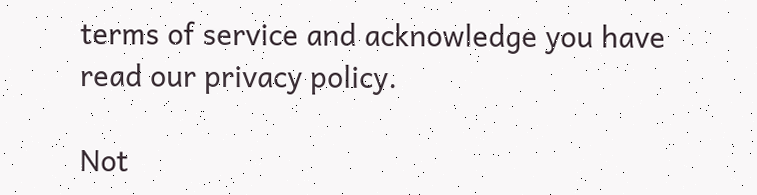terms of service and acknowledge you have read our privacy policy.

Not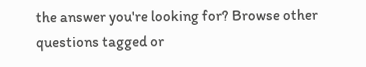the answer you're looking for? Browse other questions tagged or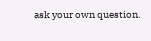ask your own question.